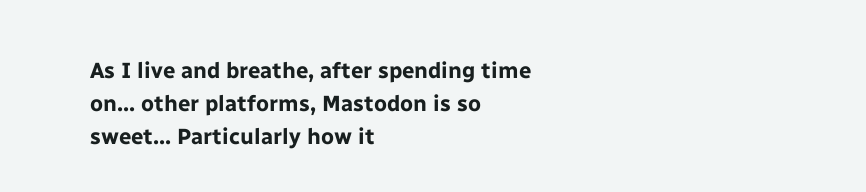As I live and breathe, after spending time on... other platforms, Mastodon is so sweet... Particularly how it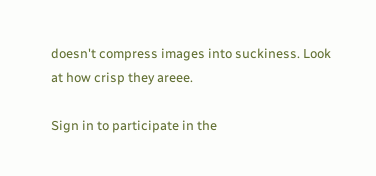doesn't compress images into suckiness. Look at how crisp they areee.

Sign in to participate in the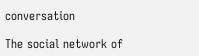conversation

The social network of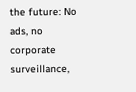the future: No ads, no corporate surveillance,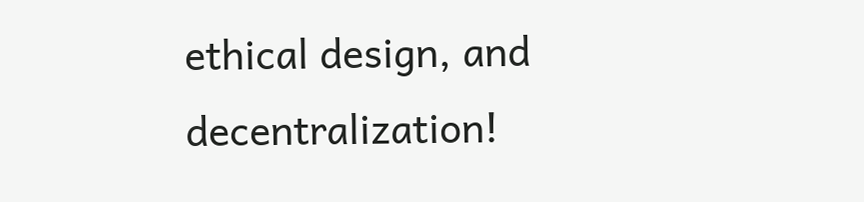ethical design, and decentralization!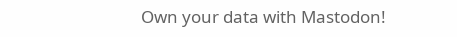Own your data with Mastodon!